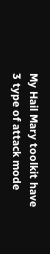My Hail Mary toolkit have 3 type of attack mode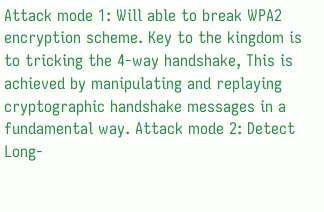Attack mode 1: Will able to break WPA2 encryption scheme. Key to the kingdom is to tricking the 4-way handshake, This is achieved by manipulating and replaying cryptographic handshake messages in a fundamental way. Attack mode 2: Detect Long-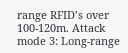range RFID’s over 100-120m. Attack mode 3: Long-range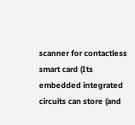scanner for contactless smart card (Its embedded integrated circuits can store (and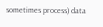sometimes process) data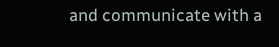and communicate with a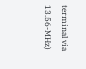terminal via 13.56-MHz)